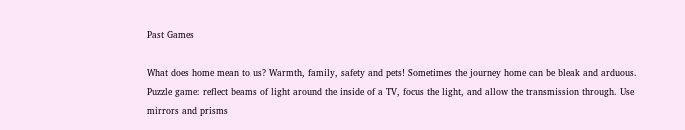Past Games

What does home mean to us? Warmth, family, safety and pets! Sometimes the journey home can be bleak and arduous.
Puzzle game: reflect beams of light around the inside of a TV, focus the light, and allow the transmission through. Use mirrors and prisms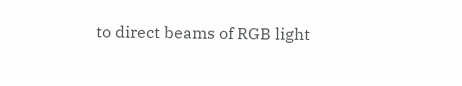to direct beams of RGB light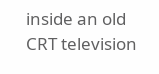inside an old CRT television